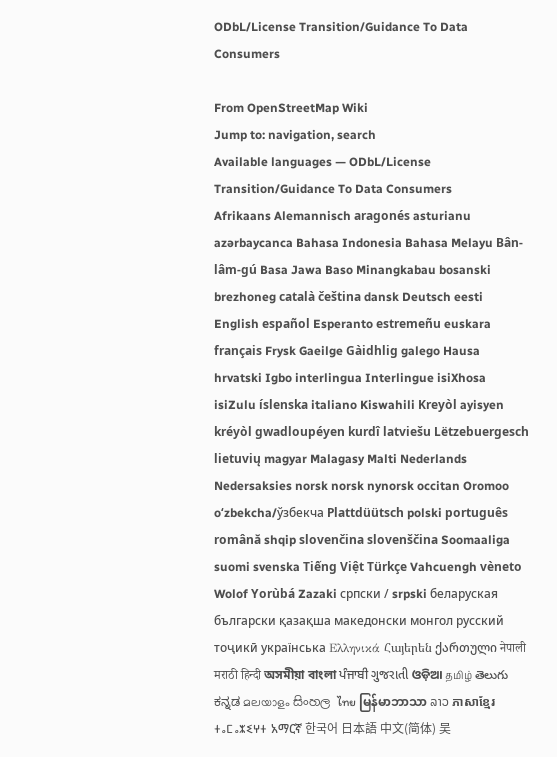ODbL/License Transition/Guidance To Data Consumers

From OpenStreetMap Wiki
Jump to: navigation, search
Available languages — ODbL/License Transition/Guidance To Data Consumers
Afrikaans Alemannisch aragonés asturianu azərbaycanca Bahasa Indonesia Bahasa Melayu Bân-lâm-gú Basa Jawa Baso Minangkabau bosanski brezhoneg català čeština dansk Deutsch eesti English español Esperanto estremeñu euskara français Frysk Gaeilge Gàidhlig galego Hausa hrvatski Igbo interlingua Interlingue isiXhosa isiZulu íslenska italiano Kiswahili Kreyòl ayisyen kréyòl gwadloupéyen kurdî latviešu Lëtzebuergesch lietuvių magyar Malagasy Malti Nederlands Nedersaksies norsk norsk nynorsk occitan Oromoo oʻzbekcha/ўзбекча Plattdüütsch polski português română shqip slovenčina slovenščina Soomaaliga suomi svenska Tiếng Việt Türkçe Vahcuengh vèneto Wolof Yorùbá Zazaki српски / srpski беларуская български қазақша македонски монгол русский тоҷикӣ українська Ελληνικά Հայերեն ქართული नेपाली मराठी हिन्दी অসমীয়া বাংলা ਪੰਜਾਬੀ ગુજરાતી ଓଡ଼ିଆ தமிழ் తెలుగు ಕನ್ನಡ മലയാളം සිංහල ไทย မြန်မာဘာသာ ລາວ ភាសាខ្មែរ ⵜⴰⵎⴰⵣⵉⵖⵜ አማርኛ 한국어 日本語 中文(简体) 吴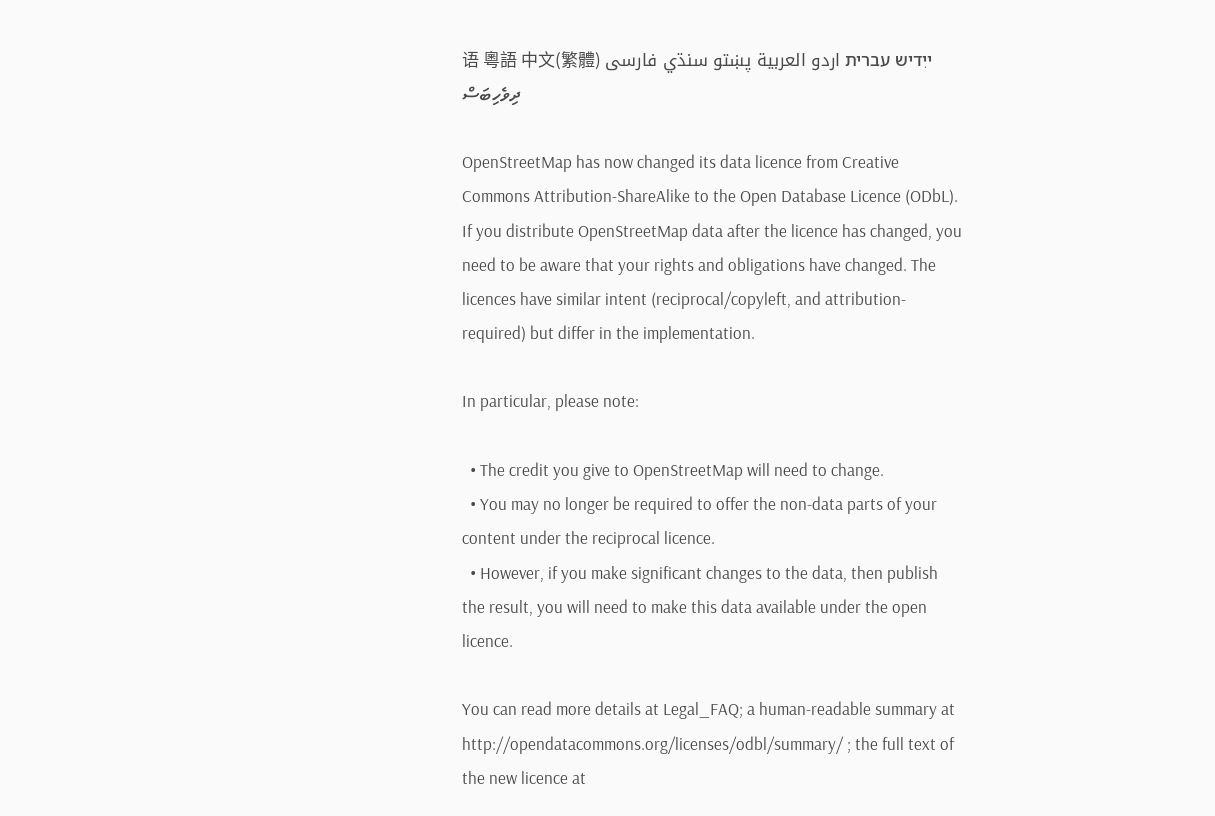语 粵語 中文(繁體) ייִדיש עברית اردو العربية پښتو سنڌي فارسی ދިވެހިބަސް

OpenStreetMap has now changed its data licence from Creative Commons Attribution-ShareAlike to the Open Database Licence (ODbL). If you distribute OpenStreetMap data after the licence has changed, you need to be aware that your rights and obligations have changed. The licences have similar intent (reciprocal/copyleft, and attribution-required) but differ in the implementation.

In particular, please note:

  • The credit you give to OpenStreetMap will need to change.
  • You may no longer be required to offer the non-data parts of your content under the reciprocal licence.
  • However, if you make significant changes to the data, then publish the result, you will need to make this data available under the open licence.

You can read more details at Legal_FAQ; a human-readable summary at http://opendatacommons.org/licenses/odbl/summary/ ; the full text of the new licence at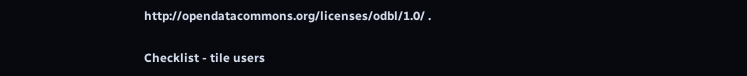http://opendatacommons.org/licenses/odbl/1.0/ .

Checklist - tile users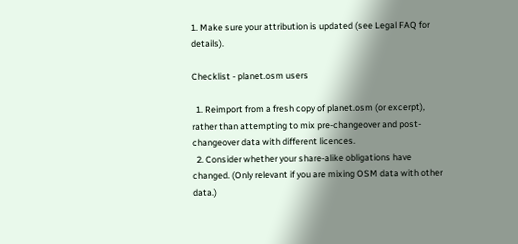1. Make sure your attribution is updated (see Legal FAQ for details).

Checklist - planet.osm users

  1. Reimport from a fresh copy of planet.osm (or excerpt), rather than attempting to mix pre-changeover and post-changeover data with different licences.
  2. Consider whether your share-alike obligations have changed. (Only relevant if you are mixing OSM data with other data.)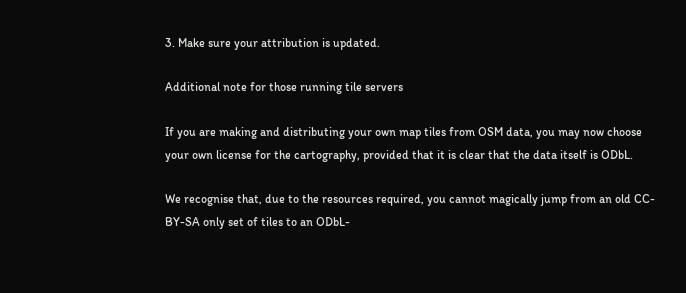3. Make sure your attribution is updated.

Additional note for those running tile servers

If you are making and distributing your own map tiles from OSM data, you may now choose your own license for the cartography, provided that it is clear that the data itself is ODbL.

We recognise that, due to the resources required, you cannot magically jump from an old CC-BY-SA only set of tiles to an ODbL-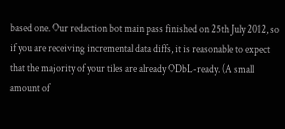based one. Our redaction bot main pass finished on 25th July 2012, so if you are receiving incremental data diffs, it is reasonable to expect that the majority of your tiles are already ODbL-ready. (A small amount of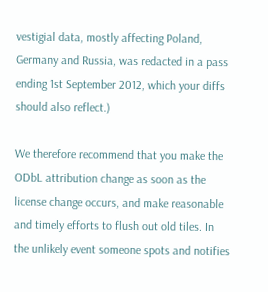vestigial data, mostly affecting Poland, Germany and Russia, was redacted in a pass ending 1st September 2012, which your diffs should also reflect.)

We therefore recommend that you make the ODbL attribution change as soon as the license change occurs, and make reasonable and timely efforts to flush out old tiles. In the unlikely event someone spots and notifies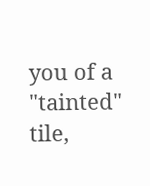you of a "tainted" tile,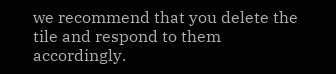we recommend that you delete the tile and respond to them accordingly.